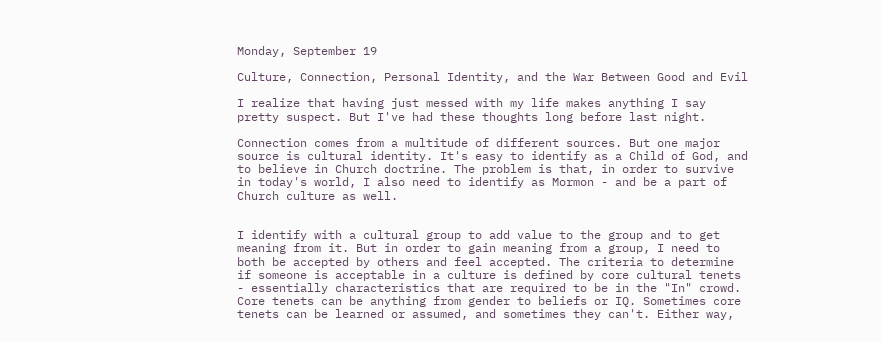Monday, September 19

Culture, Connection, Personal Identity, and the War Between Good and Evil

I realize that having just messed with my life makes anything I say pretty suspect. But I've had these thoughts long before last night.

Connection comes from a multitude of different sources. But one major source is cultural identity. It's easy to identify as a Child of God, and to believe in Church doctrine. The problem is that, in order to survive in today's world, I also need to identify as Mormon - and be a part of Church culture as well.


I identify with a cultural group to add value to the group and to get meaning from it. But in order to gain meaning from a group, I need to both be accepted by others and feel accepted. The criteria to determine if someone is acceptable in a culture is defined by core cultural tenets - essentially characteristics that are required to be in the "In" crowd. Core tenets can be anything from gender to beliefs or IQ. Sometimes core tenets can be learned or assumed, and sometimes they can't. Either way,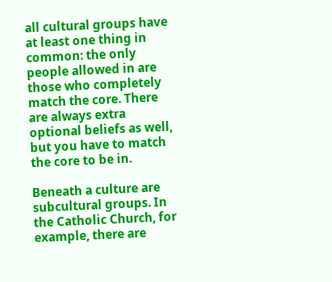all cultural groups have at least one thing in common: the only people allowed in are those who completely match the core. There are always extra optional beliefs as well, but you have to match the core to be in.

Beneath a culture are subcultural groups. In the Catholic Church, for example, there are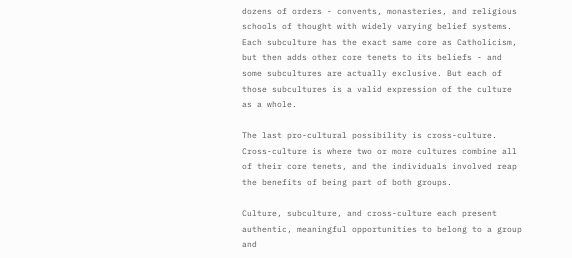dozens of orders - convents, monasteries, and religious schools of thought with widely varying belief systems. Each subculture has the exact same core as Catholicism, but then adds other core tenets to its beliefs - and some subcultures are actually exclusive. But each of those subcultures is a valid expression of the culture as a whole.

The last pro-cultural possibility is cross-culture. Cross-culture is where two or more cultures combine all of their core tenets, and the individuals involved reap the benefits of being part of both groups.

Culture, subculture, and cross-culture each present authentic, meaningful opportunities to belong to a group and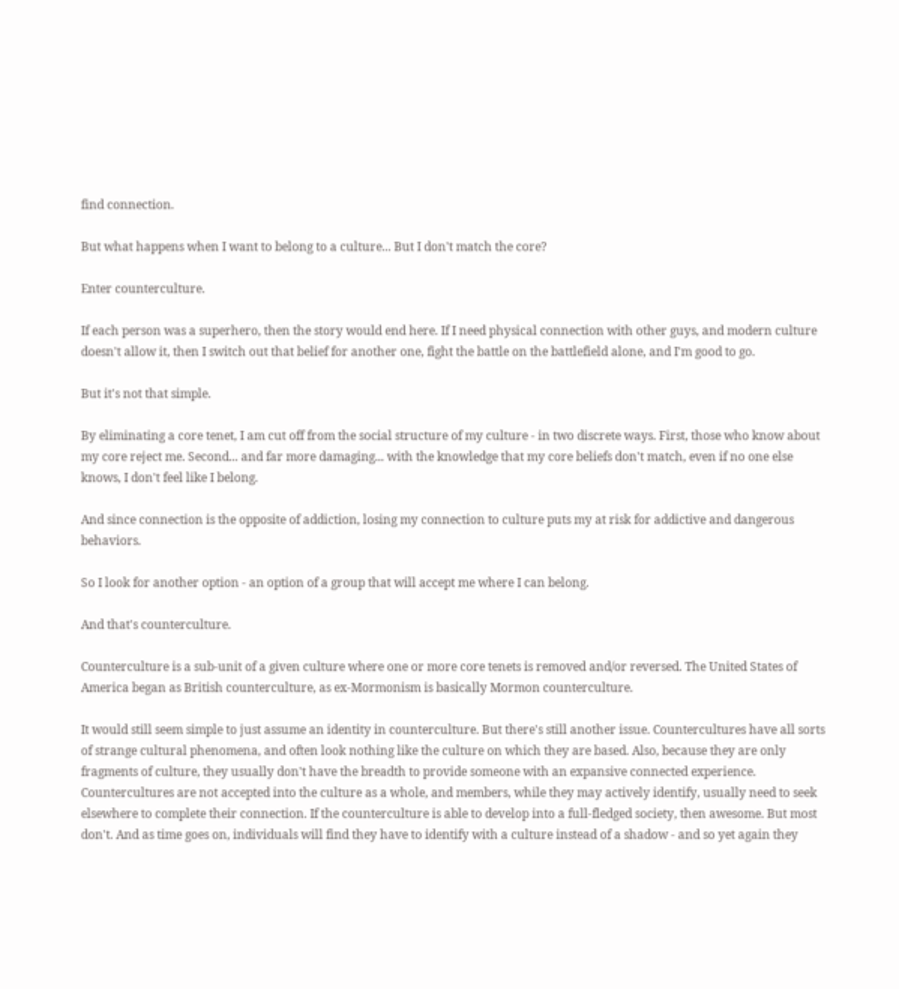find connection.

But what happens when I want to belong to a culture... But I don't match the core?

Enter counterculture.

If each person was a superhero, then the story would end here. If I need physical connection with other guys, and modern culture doesn't allow it, then I switch out that belief for another one, fight the battle on the battlefield alone, and I'm good to go.

But it's not that simple.

By eliminating a core tenet, I am cut off from the social structure of my culture - in two discrete ways. First, those who know about my core reject me. Second... and far more damaging... with the knowledge that my core beliefs don't match, even if no one else knows, I don't feel like I belong.

And since connection is the opposite of addiction, losing my connection to culture puts my at risk for addictive and dangerous behaviors.

So I look for another option - an option of a group that will accept me where I can belong.

And that's counterculture.

Counterculture is a sub-unit of a given culture where one or more core tenets is removed and/or reversed. The United States of America began as British counterculture, as ex-Mormonism is basically Mormon counterculture.

It would still seem simple to just assume an identity in counterculture. But there's still another issue. Countercultures have all sorts of strange cultural phenomena, and often look nothing like the culture on which they are based. Also, because they are only fragments of culture, they usually don't have the breadth to provide someone with an expansive connected experience. Countercultures are not accepted into the culture as a whole, and members, while they may actively identify, usually need to seek elsewhere to complete their connection. If the counterculture is able to develop into a full-fledged society, then awesome. But most don't. And as time goes on, individuals will find they have to identify with a culture instead of a shadow - and so yet again they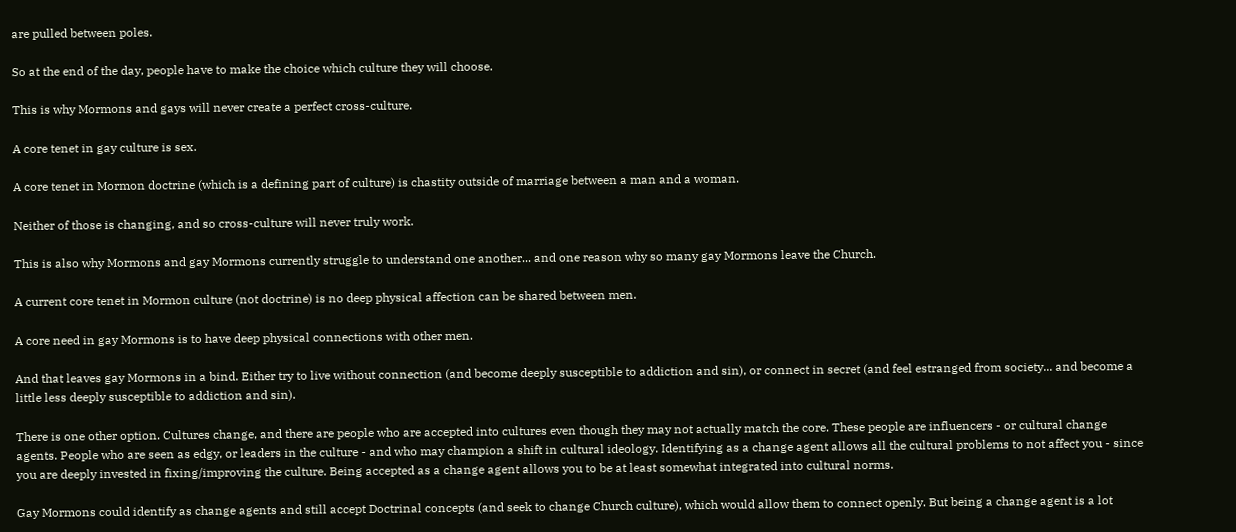are pulled between poles.

So at the end of the day, people have to make the choice which culture they will choose.

This is why Mormons and gays will never create a perfect cross-culture.

A core tenet in gay culture is sex.

A core tenet in Mormon doctrine (which is a defining part of culture) is chastity outside of marriage between a man and a woman.

Neither of those is changing, and so cross-culture will never truly work.

This is also why Mormons and gay Mormons currently struggle to understand one another... and one reason why so many gay Mormons leave the Church.

A current core tenet in Mormon culture (not doctrine) is no deep physical affection can be shared between men.

A core need in gay Mormons is to have deep physical connections with other men.

And that leaves gay Mormons in a bind. Either try to live without connection (and become deeply susceptible to addiction and sin), or connect in secret (and feel estranged from society... and become a little less deeply susceptible to addiction and sin).

There is one other option. Cultures change, and there are people who are accepted into cultures even though they may not actually match the core. These people are influencers - or cultural change agents. People who are seen as edgy, or leaders in the culture - and who may champion a shift in cultural ideology. Identifying as a change agent allows all the cultural problems to not affect you - since you are deeply invested in fixing/improving the culture. Being accepted as a change agent allows you to be at least somewhat integrated into cultural norms.

Gay Mormons could identify as change agents and still accept Doctrinal concepts (and seek to change Church culture), which would allow them to connect openly. But being a change agent is a lot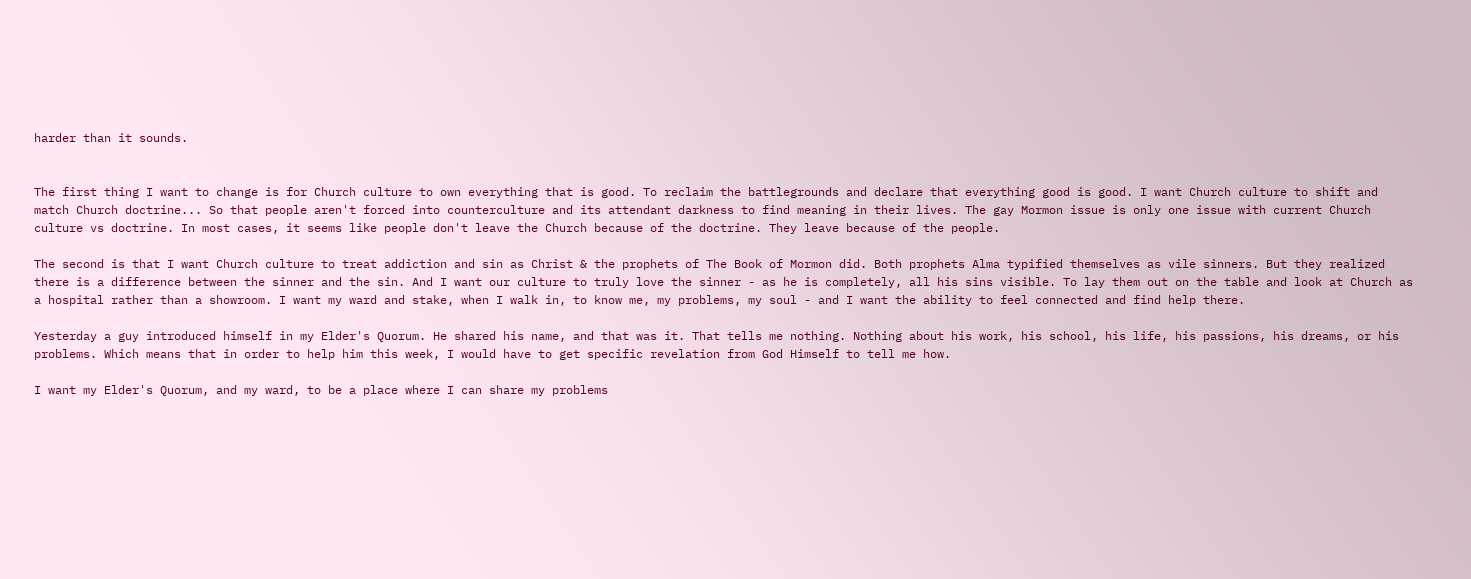harder than it sounds.


The first thing I want to change is for Church culture to own everything that is good. To reclaim the battlegrounds and declare that everything good is good. I want Church culture to shift and match Church doctrine... So that people aren't forced into counterculture and its attendant darkness to find meaning in their lives. The gay Mormon issue is only one issue with current Church culture vs doctrine. In most cases, it seems like people don't leave the Church because of the doctrine. They leave because of the people.

The second is that I want Church culture to treat addiction and sin as Christ & the prophets of The Book of Mormon did. Both prophets Alma typified themselves as vile sinners. But they realized there is a difference between the sinner and the sin. And I want our culture to truly love the sinner - as he is completely, all his sins visible. To lay them out on the table and look at Church as a hospital rather than a showroom. I want my ward and stake, when I walk in, to know me, my problems, my soul - and I want the ability to feel connected and find help there.

Yesterday a guy introduced himself in my Elder's Quorum. He shared his name, and that was it. That tells me nothing. Nothing about his work, his school, his life, his passions, his dreams, or his problems. Which means that in order to help him this week, I would have to get specific revelation from God Himself to tell me how.

I want my Elder's Quorum, and my ward, to be a place where I can share my problems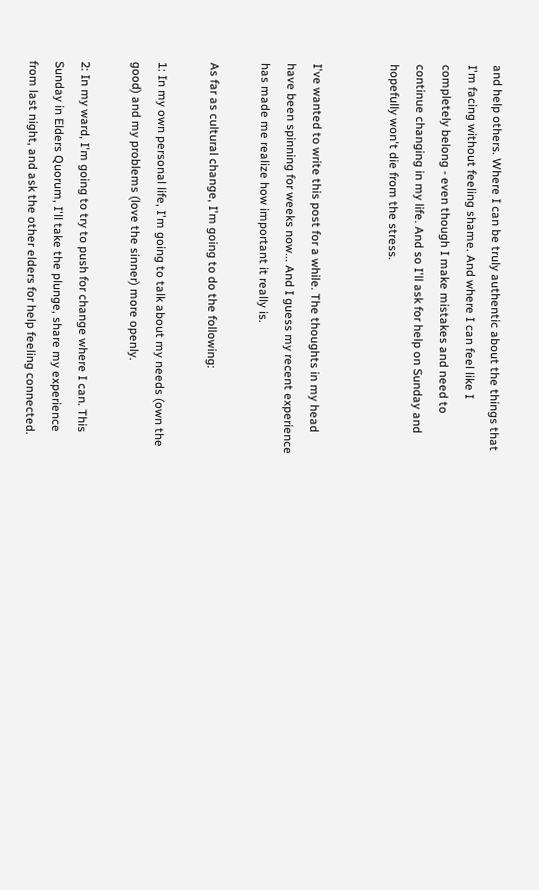and help others. Where I can be truly authentic about the things that I'm facing without feeling shame. And where I can feel like I completely belong - even though I make mistakes and need to continue changing in my life. And so I'll ask for help on Sunday and hopefully won't die from the stress.


I've wanted to write this post for a while. The thoughts in my head have been spinning for weeks now... And I guess my recent experience has made me realize how important it really is.

As far as cultural change, I'm going to do the following:

1: In my own personal life, I'm going to talk about my needs (own the good) and my problems (love the sinner) more openly.

2: In my ward, I'm going to try to push for change where I can. This Sunday in Elders Quorum, I'll take the plunge, share my experience from last night, and ask the other elders for help feeling connected.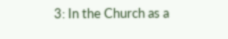3: In the Church as a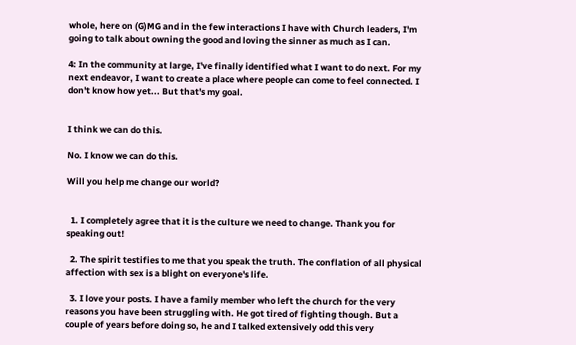whole, here on (G)MG and in the few interactions I have with Church leaders, I'm going to talk about owning the good and loving the sinner as much as I can.

4: In the community at large, I've finally identified what I want to do next. For my next endeavor, I want to create a place where people can come to feel connected. I don't know how yet... But that's my goal.


I think we can do this.

No. I know we can do this.

Will you help me change our world?


  1. I completely agree that it is the culture we need to change. Thank you for speaking out!

  2. The spirit testifies to me that you speak the truth. The conflation of all physical affection with sex is a blight on everyone's life.

  3. I love your posts. I have a family member who left the church for the very reasons you have been struggling with. He got tired of fighting though. But a couple of years before doing so, he and I talked extensively odd this very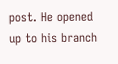post. He opened up to his branch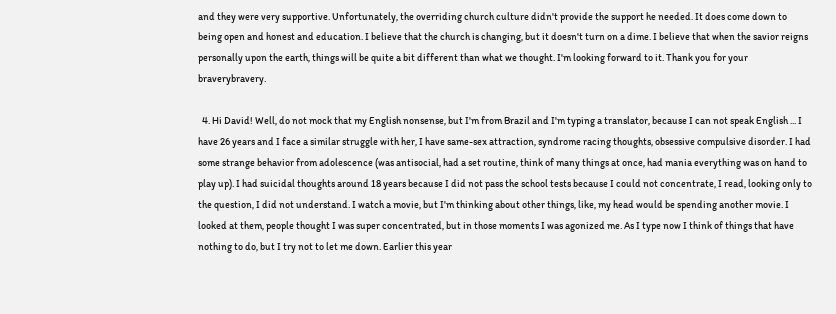and they were very supportive. Unfortunately, the overriding church culture didn't provide the support he needed. It does come down to being open and honest and education. I believe that the church is changing, but it doesn't turn on a dime. I believe that when the savior reigns personally upon the earth, things will be quite a bit different than what we thought. I'm looking forward to it. Thank you for your braverybravery.

  4. Hi David! Well, do not mock that my English nonsense, but I'm from Brazil and I'm typing a translator, because I can not speak English ... I have 26 years and I face a similar struggle with her, I have same-sex attraction, syndrome racing thoughts, obsessive compulsive disorder. I had some strange behavior from adolescence (was antisocial, had a set routine, think of many things at once, had mania everything was on hand to play up). I had suicidal thoughts around 18 years because I did not pass the school tests because I could not concentrate, I read, looking only to the question, I did not understand. I watch a movie, but I'm thinking about other things, like, my head would be spending another movie. I looked at them, people thought I was super concentrated, but in those moments I was agonized me. As I type now I think of things that have nothing to do, but I try not to let me down. Earlier this year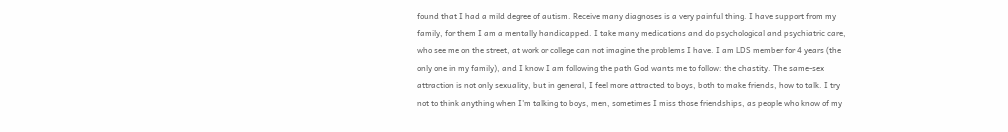found that I had a mild degree of autism. Receive many diagnoses is a very painful thing. I have support from my family, for them I am a mentally handicapped. I take many medications and do psychological and psychiatric care, who see me on the street, at work or college can not imagine the problems I have. I am LDS member for 4 years (the only one in my family), and I know I am following the path God wants me to follow: the chastity. The same-sex attraction is not only sexuality, but in general, I feel more attracted to boys, both to make friends, how to talk. I try not to think anything when I'm talking to boys, men, sometimes I miss those friendships, as people who know of my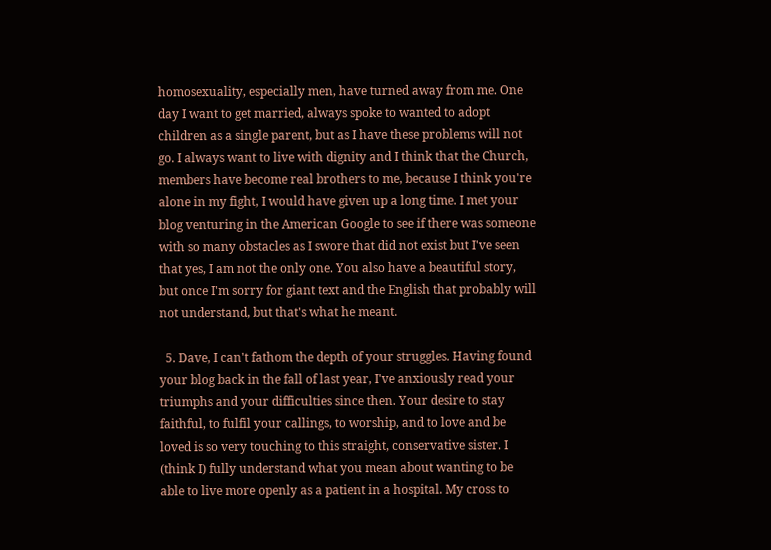homosexuality, especially men, have turned away from me. One day I want to get married, always spoke to wanted to adopt children as a single parent, but as I have these problems will not go. I always want to live with dignity and I think that the Church, members have become real brothers to me, because I think you're alone in my fight, I would have given up a long time. I met your blog venturing in the American Google to see if there was someone with so many obstacles as I swore that did not exist but I've seen that yes, I am not the only one. You also have a beautiful story, but once I'm sorry for giant text and the English that probably will not understand, but that's what he meant.

  5. Dave, I can't fathom the depth of your struggles. Having found your blog back in the fall of last year, I've anxiously read your triumphs and your difficulties since then. Your desire to stay faithful, to fulfil your callings, to worship, and to love and be loved is so very touching to this straight, conservative sister. I (think I) fully understand what you mean about wanting to be able to live more openly as a patient in a hospital. My cross to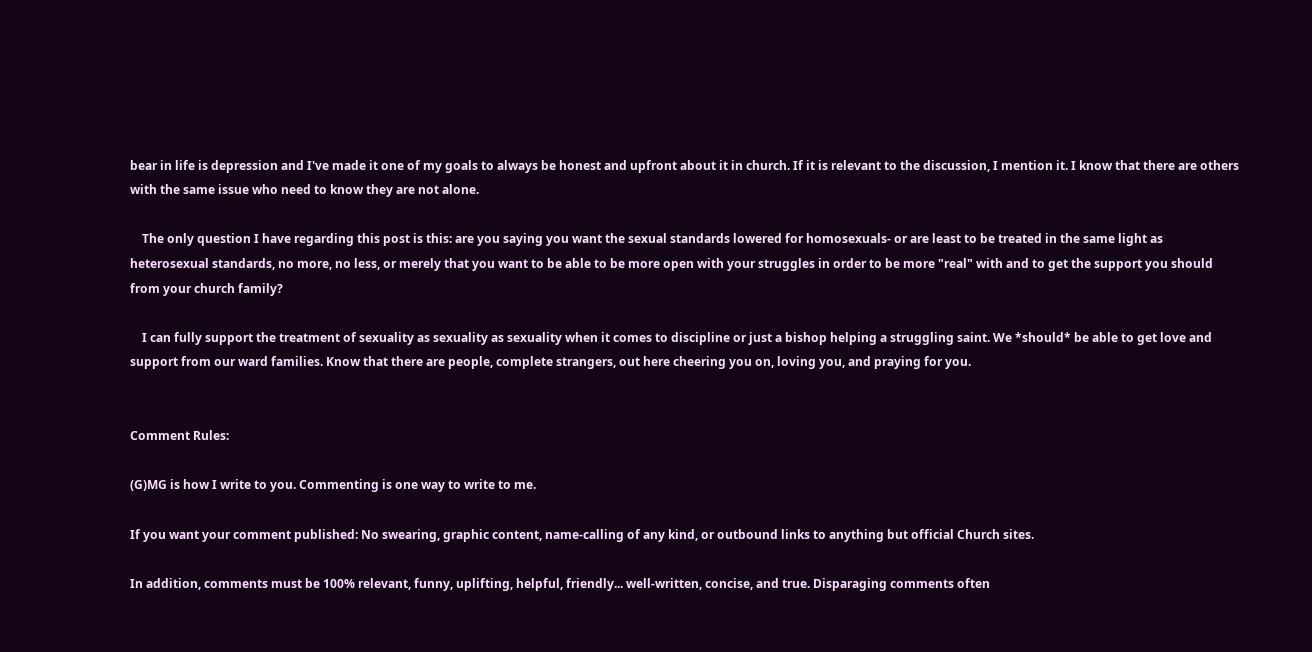bear in life is depression and I've made it one of my goals to always be honest and upfront about it in church. If it is relevant to the discussion, I mention it. I know that there are others with the same issue who need to know they are not alone.

    The only question I have regarding this post is this: are you saying you want the sexual standards lowered for homosexuals- or are least to be treated in the same light as heterosexual standards, no more, no less, or merely that you want to be able to be more open with your struggles in order to be more "real" with and to get the support you should from your church family?

    I can fully support the treatment of sexuality as sexuality as sexuality when it comes to discipline or just a bishop helping a struggling saint. We *should* be able to get love and support from our ward families. Know that there are people, complete strangers, out here cheering you on, loving you, and praying for you.


Comment Rules:

(G)MG is how I write to you. Commenting is one way to write to me.

If you want your comment published: No swearing, graphic content, name-calling of any kind, or outbound links to anything but official Church sites.

In addition, comments must be 100% relevant, funny, uplifting, helpful, friendly... well-written, concise, and true. Disparaging comments often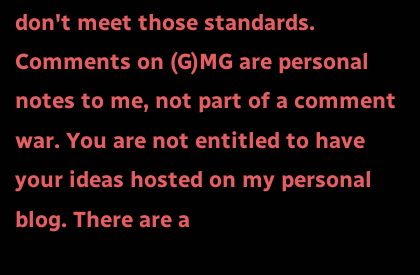don't meet those standards. Comments on (G)MG are personal notes to me, not part of a comment war. You are not entitled to have your ideas hosted on my personal blog. There are a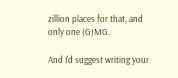zillion places for that, and only one (G)MG.

And I'd suggest writing your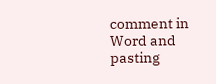comment in Word and pasting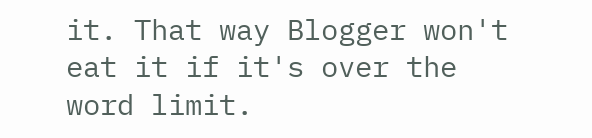it. That way Blogger won't eat it if it's over the word limit.